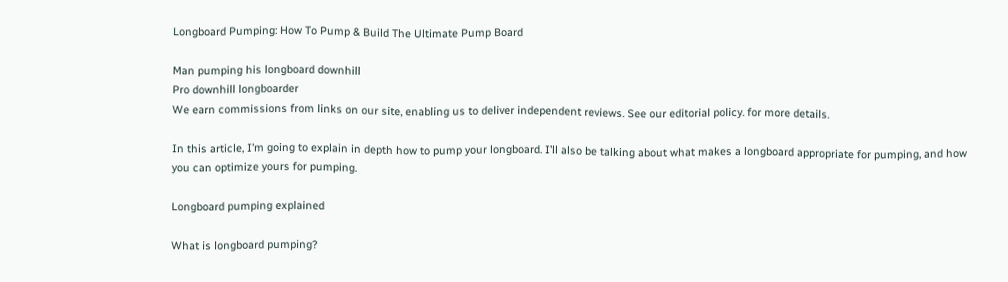Longboard Pumping: How To Pump & Build The Ultimate Pump Board

Man pumping his longboard downhill
Pro downhill longboarder
We earn commissions from links on our site, enabling us to deliver independent reviews. See our editorial policy. for more details.

In this article, I’m going to explain in depth how to pump your longboard. I’ll also be talking about what makes a longboard appropriate for pumping, and how you can optimize yours for pumping.

Longboard pumping explained

What is longboard pumping?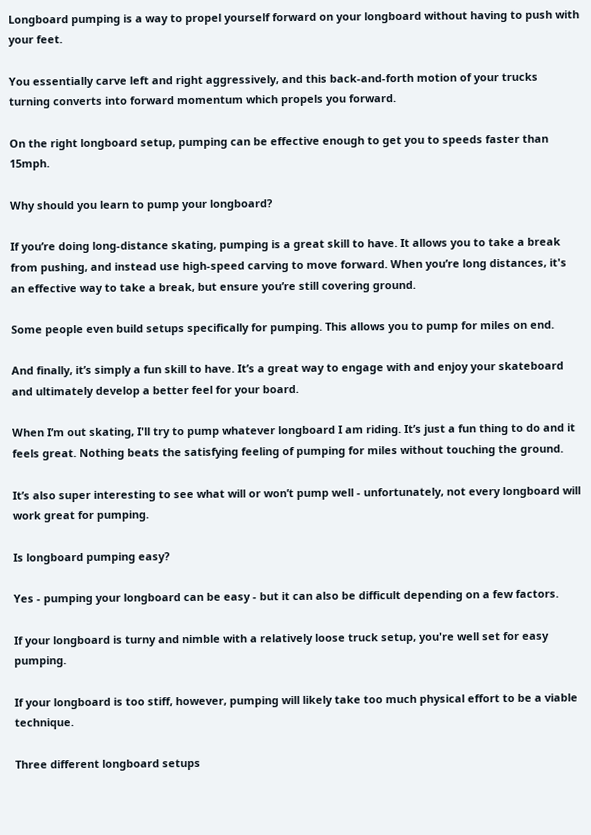Longboard pumping is a way to propel yourself forward on your longboard without having to push with your feet.

You essentially carve left and right aggressively, and this back-and-forth motion of your trucks turning converts into forward momentum which propels you forward.

On the right longboard setup, pumping can be effective enough to get you to speeds faster than 15mph.

Why should you learn to pump your longboard?

If you’re doing long-distance skating, pumping is a great skill to have. It allows you to take a break from pushing, and instead use high-speed carving to move forward. When you’re long distances, it's an effective way to take a break, but ensure you’re still covering ground.

Some people even build setups specifically for pumping. This allows you to pump for miles on end.

And finally, it’s simply a fun skill to have. It’s a great way to engage with and enjoy your skateboard and ultimately develop a better feel for your board.

When I’m out skating, I'll try to pump whatever longboard I am riding. It’s just a fun thing to do and it feels great. Nothing beats the satisfying feeling of pumping for miles without touching the ground.

It’s also super interesting to see what will or won’t pump well - unfortunately, not every longboard will work great for pumping.

Is longboard pumping easy?

Yes - pumping your longboard can be easy - but it can also be difficult depending on a few factors.

If your longboard is turny and nimble with a relatively loose truck setup, you're well set for easy pumping.

If your longboard is too stiff, however, pumping will likely take too much physical effort to be a viable technique.

Three different longboard setups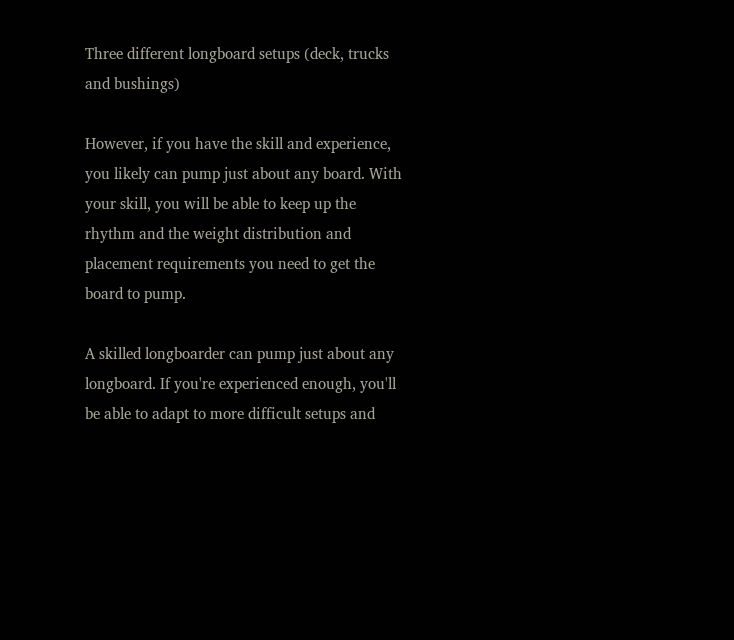Three different longboard setups (deck, trucks and bushings)

However, if you have the skill and experience, you likely can pump just about any board. With your skill, you will be able to keep up the rhythm and the weight distribution and placement requirements you need to get the board to pump.

A skilled longboarder can pump just about any longboard. If you're experienced enough, you'll be able to adapt to more difficult setups and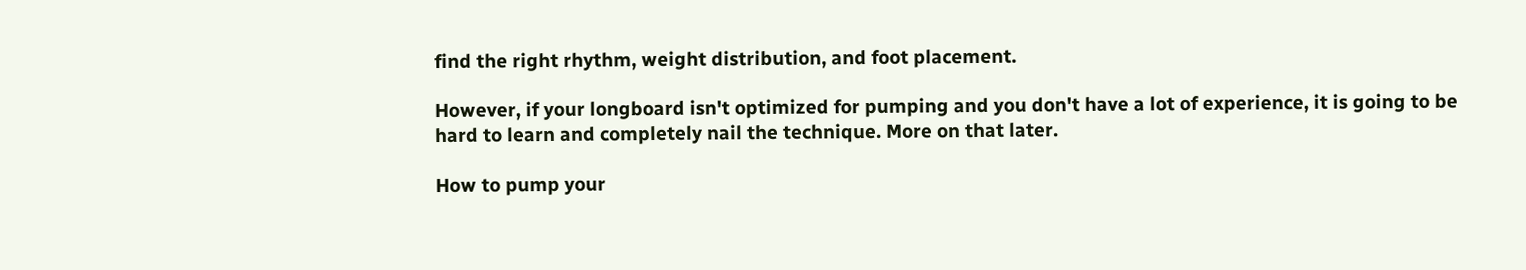find the right rhythm, weight distribution, and foot placement.

However, if your longboard isn't optimized for pumping and you don't have a lot of experience, it is going to be hard to learn and completely nail the technique. More on that later.

How to pump your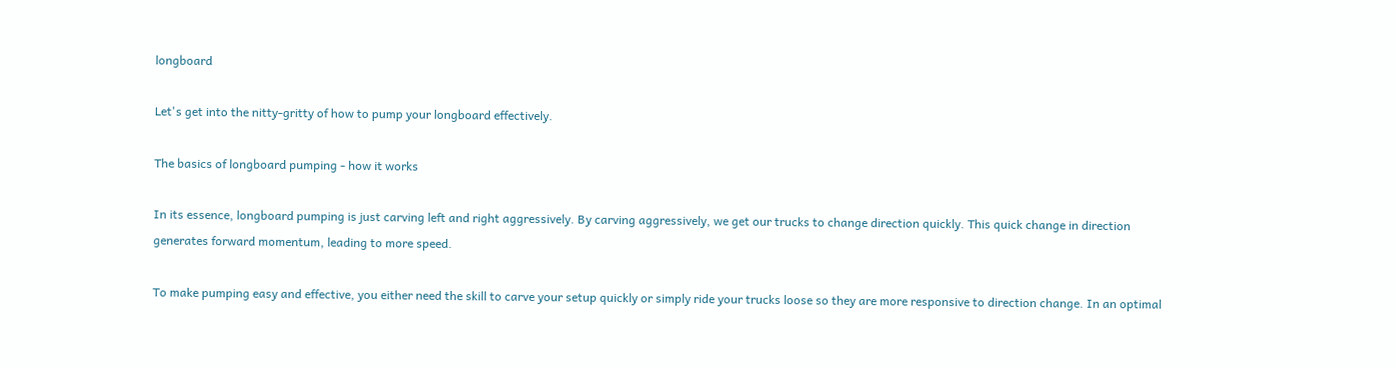longboard

Let's get into the nitty-gritty of how to pump your longboard effectively.

The basics of longboard pumping - how it works

In its essence, longboard pumping is just carving left and right aggressively. By carving aggressively, we get our trucks to change direction quickly. This quick change in direction generates forward momentum, leading to more speed.

To make pumping easy and effective, you either need the skill to carve your setup quickly or simply ride your trucks loose so they are more responsive to direction change. In an optimal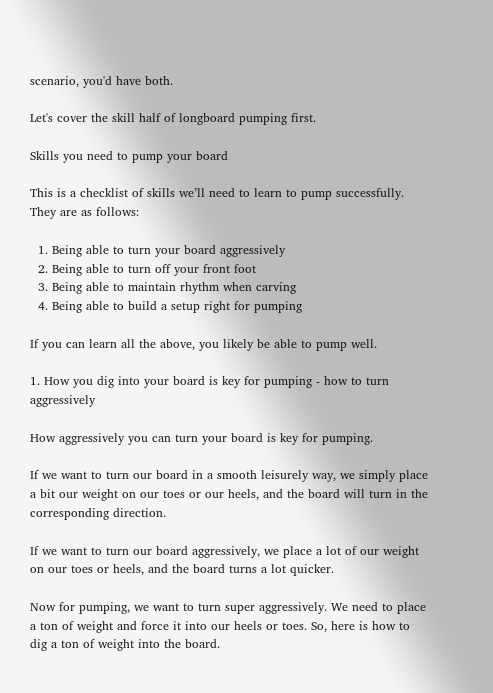scenario, you'd have both.

Let's cover the skill half of longboard pumping first.

Skills you need to pump your board

This is a checklist of skills we’ll need to learn to pump successfully. They are as follows:

  1. Being able to turn your board aggressively
  2. Being able to turn off your front foot
  3. Being able to maintain rhythm when carving
  4. Being able to build a setup right for pumping

If you can learn all the above, you likely be able to pump well.

1. How you dig into your board is key for pumping - how to turn aggressively

How aggressively you can turn your board is key for pumping.

If we want to turn our board in a smooth leisurely way, we simply place a bit our weight on our toes or our heels, and the board will turn in the corresponding direction.

If we want to turn our board aggressively, we place a lot of our weight on our toes or heels, and the board turns a lot quicker.

Now for pumping, we want to turn super aggressively. We need to place a ton of weight and force it into our heels or toes. So, here is how to dig a ton of weight into the board.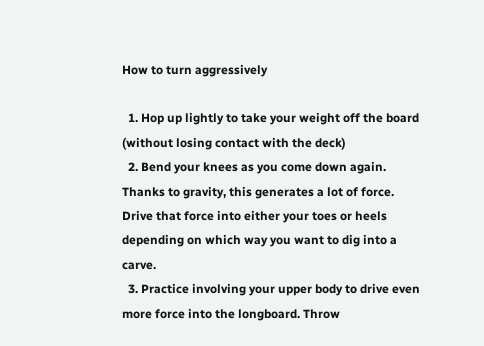How to turn aggressively

  1. Hop up lightly to take your weight off the board (without losing contact with the deck)
  2. Bend your knees as you come down again. Thanks to gravity, this generates a lot of force. Drive that force into either your toes or heels depending on which way you want to dig into a carve.
  3. Practice involving your upper body to drive even more force into the longboard. Throw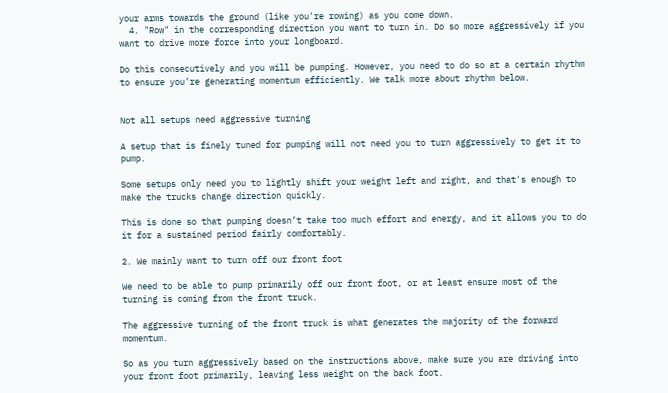your arms towards the ground (like you're rowing) as you come down.
  4. "Row" in the corresponding direction you want to turn in. Do so more aggressively if you want to drive more force into your longboard.

Do this consecutively and you will be pumping. However, you need to do so at a certain rhythm to ensure you’re generating momentum efficiently. We talk more about rhythm below.


Not all setups need aggressive turning

A setup that is finely tuned for pumping will not need you to turn aggressively to get it to pump.

Some setups only need you to lightly shift your weight left and right, and that's enough to make the trucks change direction quickly.

This is done so that pumping doesn’t take too much effort and energy, and it allows you to do it for a sustained period fairly comfortably.

2. We mainly want to turn off our front foot

We need to be able to pump primarily off our front foot, or at least ensure most of the turning is coming from the front truck.

The aggressive turning of the front truck is what generates the majority of the forward momentum.

So as you turn aggressively based on the instructions above, make sure you are driving into your front foot primarily, leaving less weight on the back foot.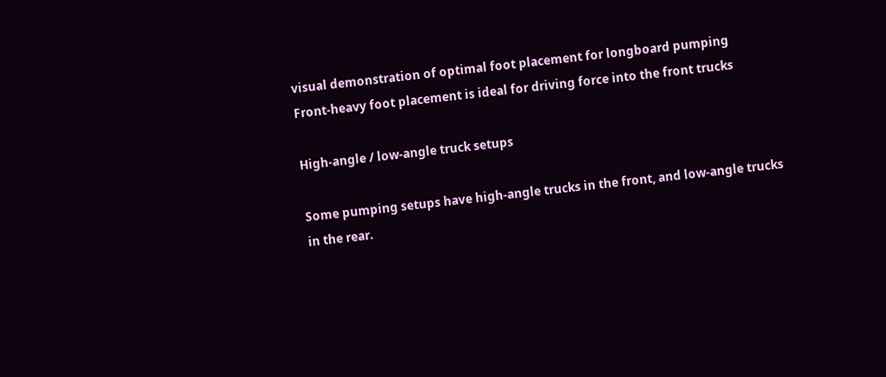visual demonstration of optimal foot placement for longboard pumping
Front-heavy foot placement is ideal for driving force into the front trucks

High-angle / low-angle truck setups

Some pumping setups have high-angle trucks in the front, and low-angle trucks in the rear.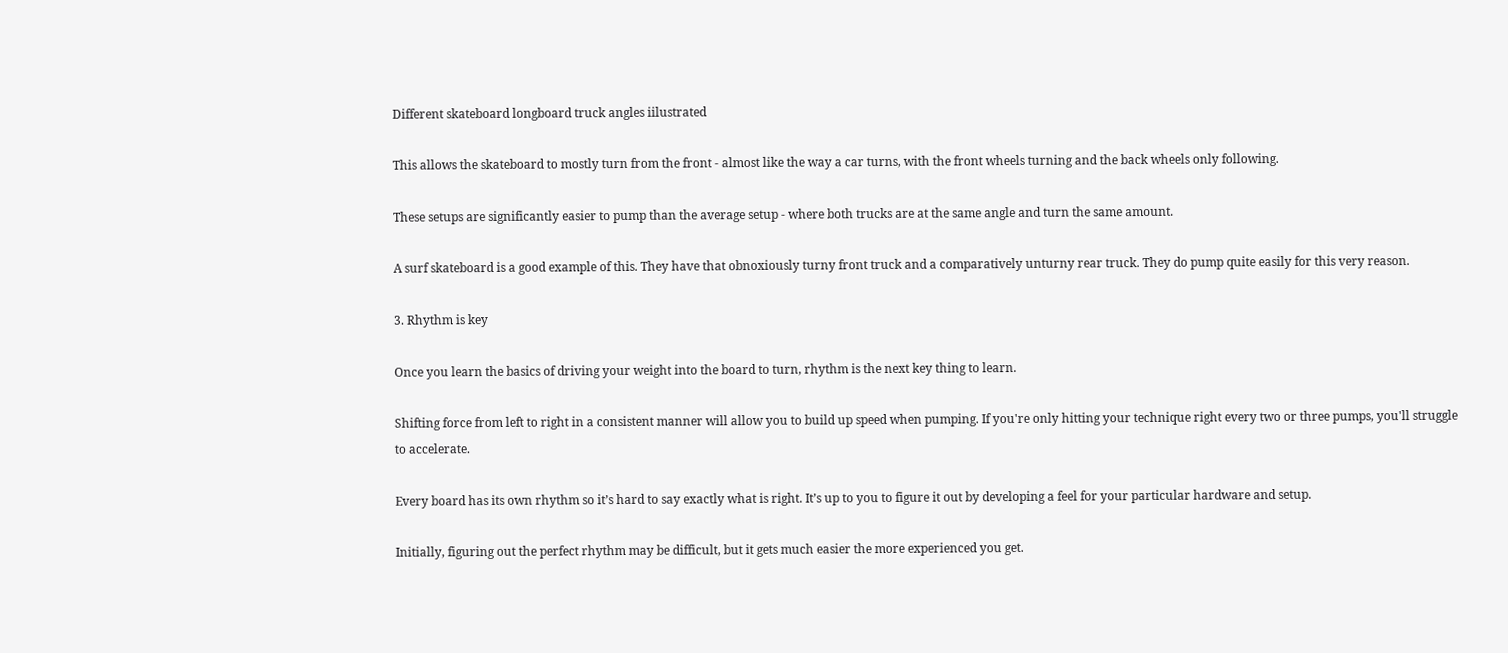Different skateboard longboard truck angles iilustrated

This allows the skateboard to mostly turn from the front - almost like the way a car turns, with the front wheels turning and the back wheels only following.

These setups are significantly easier to pump than the average setup - where both trucks are at the same angle and turn the same amount.

A surf skateboard is a good example of this. They have that obnoxiously turny front truck and a comparatively unturny rear truck. They do pump quite easily for this very reason.

3. Rhythm is key

Once you learn the basics of driving your weight into the board to turn, rhythm is the next key thing to learn.

Shifting force from left to right in a consistent manner will allow you to build up speed when pumping. If you're only hitting your technique right every two or three pumps, you'll struggle to accelerate.

Every board has its own rhythm so it’s hard to say exactly what is right. It’s up to you to figure it out by developing a feel for your particular hardware and setup.

Initially, figuring out the perfect rhythm may be difficult, but it gets much easier the more experienced you get.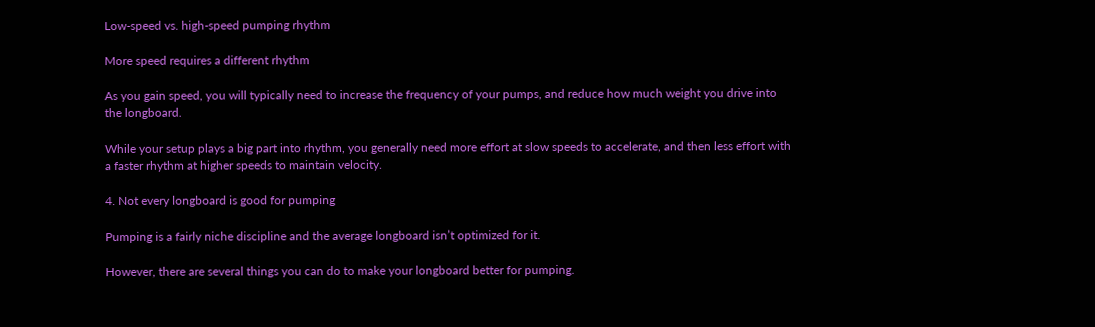Low-speed vs. high-speed pumping rhythm

More speed requires a different rhythm

As you gain speed, you will typically need to increase the frequency of your pumps, and reduce how much weight you drive into the longboard.

While your setup plays a big part into rhythm, you generally need more effort at slow speeds to accelerate, and then less effort with a faster rhythm at higher speeds to maintain velocity.

4. Not every longboard is good for pumping

Pumping is a fairly niche discipline and the average longboard isn’t optimized for it.

However, there are several things you can do to make your longboard better for pumping.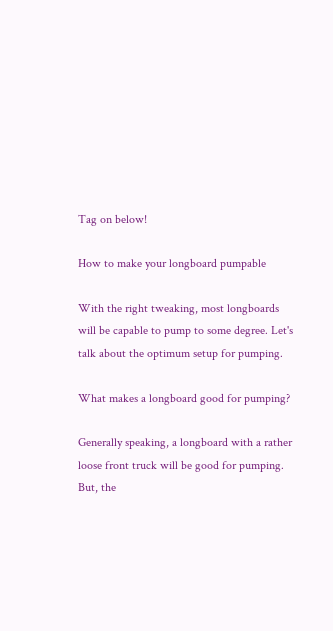Tag on below!

How to make your longboard pumpable

With the right tweaking, most longboards will be capable to pump to some degree. Let's talk about the optimum setup for pumping.

What makes a longboard good for pumping?

Generally speaking, a longboard with a rather loose front truck will be good for pumping.  But, the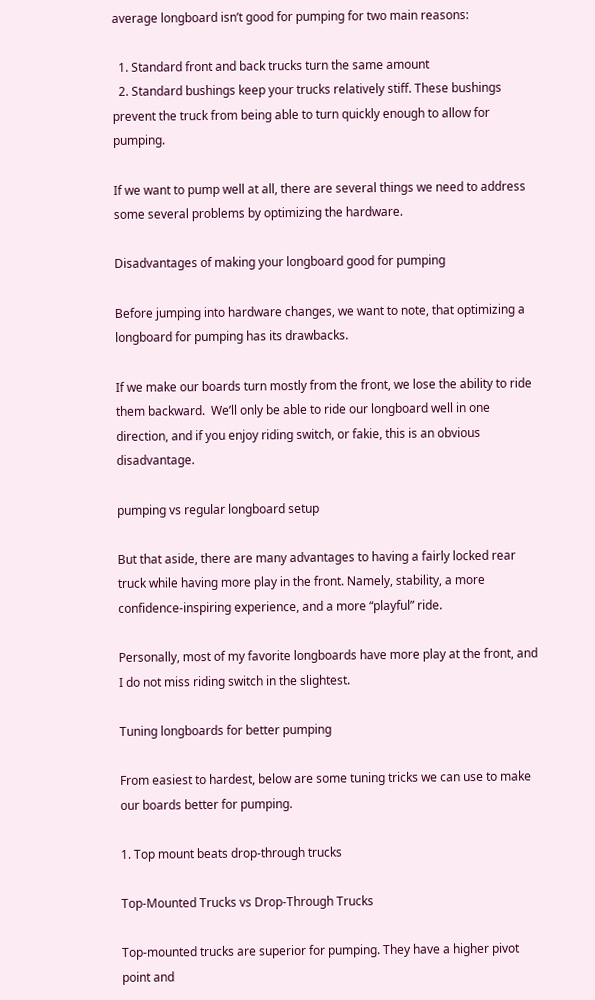average longboard isn’t good for pumping for two main reasons:

  1. Standard front and back trucks turn the same amount
  2. Standard bushings keep your trucks relatively stiff. These bushings prevent the truck from being able to turn quickly enough to allow for pumping.

If we want to pump well at all, there are several things we need to address some several problems by optimizing the hardware.

Disadvantages of making your longboard good for pumping

Before jumping into hardware changes, we want to note, that optimizing a longboard for pumping has its drawbacks.

If we make our boards turn mostly from the front, we lose the ability to ride them backward.  We’ll only be able to ride our longboard well in one direction, and if you enjoy riding switch, or fakie, this is an obvious disadvantage.

pumping vs regular longboard setup

But that aside, there are many advantages to having a fairly locked rear truck while having more play in the front. Namely, stability, a more confidence-inspiring experience, and a more “playful” ride.

Personally, most of my favorite longboards have more play at the front, and I do not miss riding switch in the slightest.

Tuning longboards for better pumping

From easiest to hardest, below are some tuning tricks we can use to make our boards better for pumping.

1. Top mount beats drop-through trucks

Top-Mounted Trucks vs Drop-Through Trucks

Top-mounted trucks are superior for pumping. They have a higher pivot point and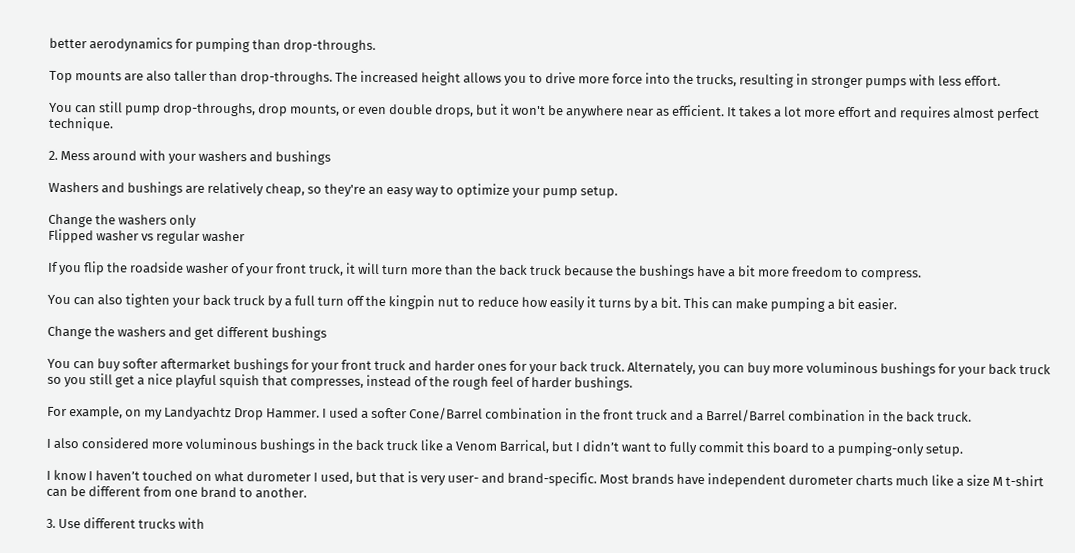better aerodynamics for pumping than drop-throughs.

Top mounts are also taller than drop-throughs. The increased height allows you to drive more force into the trucks, resulting in stronger pumps with less effort.

You can still pump drop-throughs, drop mounts, or even double drops, but it won't be anywhere near as efficient. It takes a lot more effort and requires almost perfect technique.

2. Mess around with your washers and bushings

Washers and bushings are relatively cheap, so they're an easy way to optimize your pump setup.

Change the washers only
Flipped washer vs regular washer

If you flip the roadside washer of your front truck, it will turn more than the back truck because the bushings have a bit more freedom to compress.

You can also tighten your back truck by a full turn off the kingpin nut to reduce how easily it turns by a bit. This can make pumping a bit easier.

Change the washers and get different bushings

You can buy softer aftermarket bushings for your front truck and harder ones for your back truck. Alternately, you can buy more voluminous bushings for your back truck so you still get a nice playful squish that compresses, instead of the rough feel of harder bushings.

For example, on my Landyachtz Drop Hammer. I used a softer Cone/Barrel combination in the front truck and a Barrel/Barrel combination in the back truck.

I also considered more voluminous bushings in the back truck like a Venom Barrical, but I didn’t want to fully commit this board to a pumping-only setup.

I know I haven’t touched on what durometer I used, but that is very user- and brand-specific. Most brands have independent durometer charts much like a size M t-shirt can be different from one brand to another.

3. Use different trucks with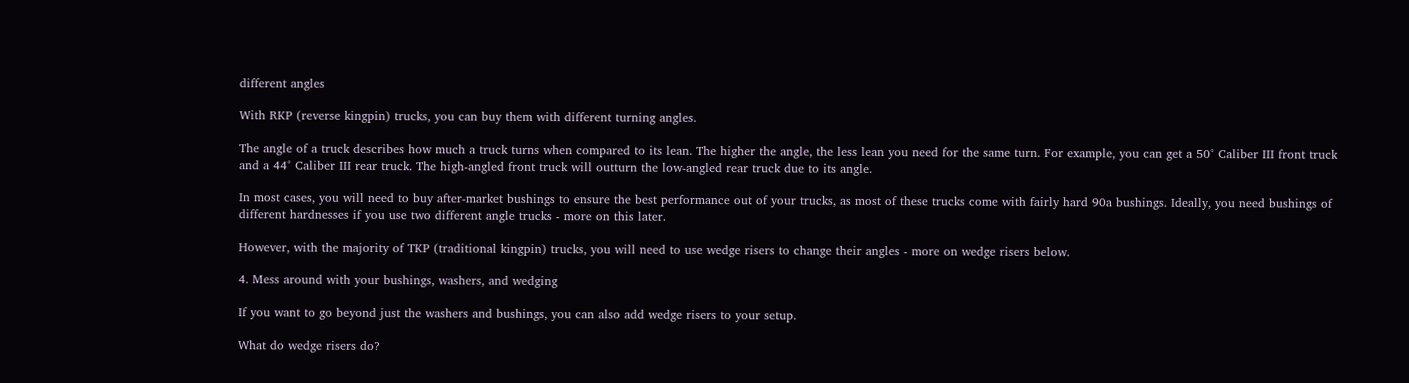different angles

With RKP (reverse kingpin) trucks, you can buy them with different turning angles.

The angle of a truck describes how much a truck turns when compared to its lean. The higher the angle, the less lean you need for the same turn. For example, you can get a 50° Caliber III front truck and a 44° Caliber III rear truck. The high-angled front truck will outturn the low-angled rear truck due to its angle.

In most cases, you will need to buy after-market bushings to ensure the best performance out of your trucks, as most of these trucks come with fairly hard 90a bushings. Ideally, you need bushings of different hardnesses if you use two different angle trucks - more on this later.

However, with the majority of TKP (traditional kingpin) trucks, you will need to use wedge risers to change their angles - more on wedge risers below.

4. Mess around with your bushings, washers, and wedging

If you want to go beyond just the washers and bushings, you can also add wedge risers to your setup.

What do wedge risers do?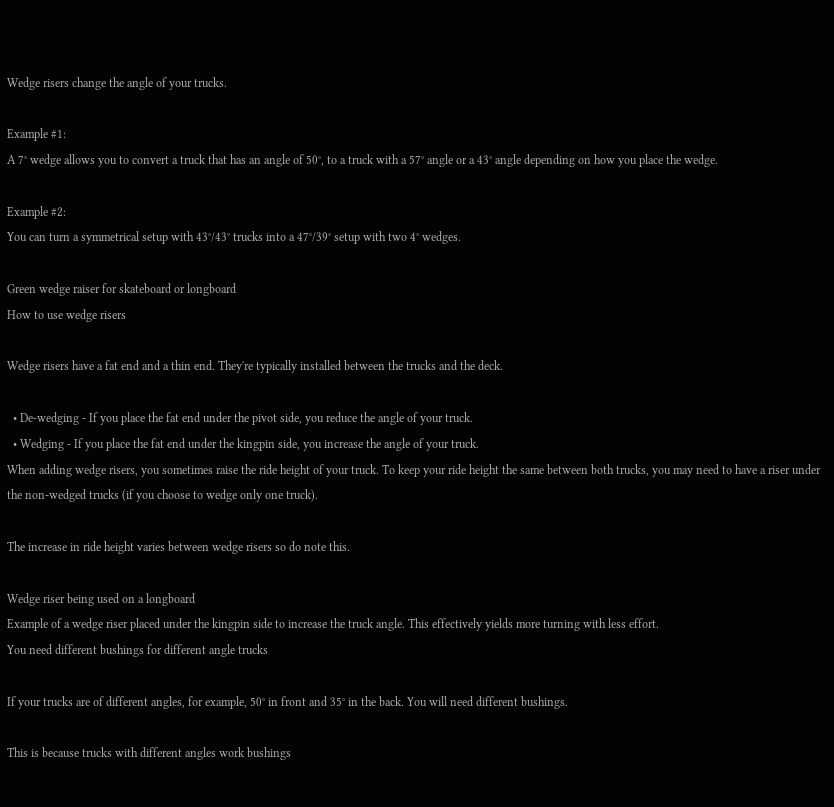Wedge risers change the angle of your trucks.

Example #1:
A 7° wedge allows you to convert a truck that has an angle of 50°, to a truck with a 57° angle or a 43° angle depending on how you place the wedge.

Example #2:
You can turn a symmetrical setup with 43°/43° trucks into a 47°/39° setup with two 4° wedges.

Green wedge raiser for skateboard or longboard
How to use wedge risers

Wedge risers have a fat end and a thin end. They're typically installed between the trucks and the deck.

  • De-wedging - If you place the fat end under the pivot side, you reduce the angle of your truck.
  • Wedging - If you place the fat end under the kingpin side, you increase the angle of your truck.
When adding wedge risers, you sometimes raise the ride height of your truck. To keep your ride height the same between both trucks, you may need to have a riser under the non-wedged trucks (if you choose to wedge only one truck).

The increase in ride height varies between wedge risers so do note this.

Wedge riser being used on a longboard
Example of a wedge riser placed under the kingpin side to increase the truck angle. This effectively yields more turning with less effort.
You need different bushings for different angle trucks

If your trucks are of different angles, for example, 50° in front and 35° in the back. You will need different bushings.

This is because trucks with different angles work bushings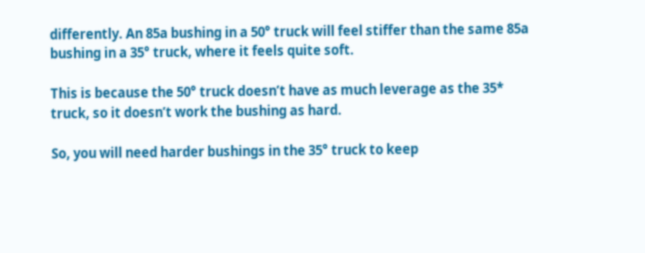differently. An 85a bushing in a 50° truck will feel stiffer than the same 85a bushing in a 35° truck, where it feels quite soft.

This is because the 50° truck doesn’t have as much leverage as the 35* truck, so it doesn’t work the bushing as hard.

So, you will need harder bushings in the 35° truck to keep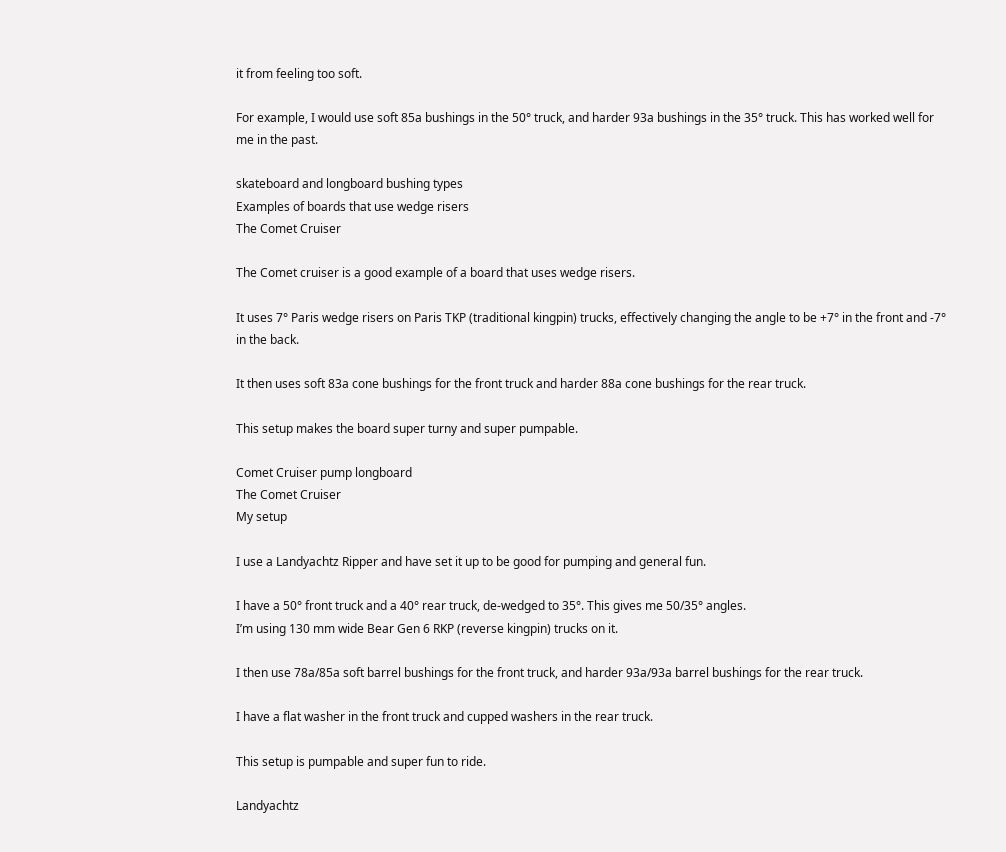it from feeling too soft.

For example, I would use soft 85a bushings in the 50° truck, and harder 93a bushings in the 35° truck. This has worked well for me in the past.

skateboard and longboard bushing types
Examples of boards that use wedge risers
The Comet Cruiser

The Comet cruiser is a good example of a board that uses wedge risers.

It uses 7° Paris wedge risers on Paris TKP (traditional kingpin) trucks, effectively changing the angle to be +7° in the front and -7° in the back.

It then uses soft 83a cone bushings for the front truck and harder 88a cone bushings for the rear truck.

This setup makes the board super turny and super pumpable.

Comet Cruiser pump longboard
The Comet Cruiser
My setup

I use a Landyachtz Ripper and have set it up to be good for pumping and general fun.

I have a 50° front truck and a 40° rear truck, de-wedged to 35°. This gives me 50/35° angles.
I’m using 130 mm wide Bear Gen 6 RKP (reverse kingpin) trucks on it.

I then use 78a/85a soft barrel bushings for the front truck, and harder 93a/93a barrel bushings for the rear truck.

I have a flat washer in the front truck and cupped washers in the rear truck.

This setup is pumpable and super fun to ride.

Landyachtz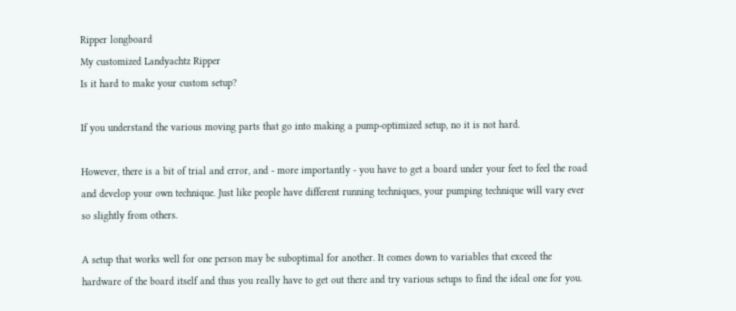Ripper longboard
My customized Landyachtz Ripper
Is it hard to make your custom setup?

If you understand the various moving parts that go into making a pump-optimized setup, no it is not hard.

However, there is a bit of trial and error, and - more importantly - you have to get a board under your feet to feel the road and develop your own technique. Just like people have different running techniques, your pumping technique will vary ever so slightly from others.

A setup that works well for one person may be suboptimal for another. It comes down to variables that exceed the hardware of the board itself and thus you really have to get out there and try various setups to find the ideal one for you.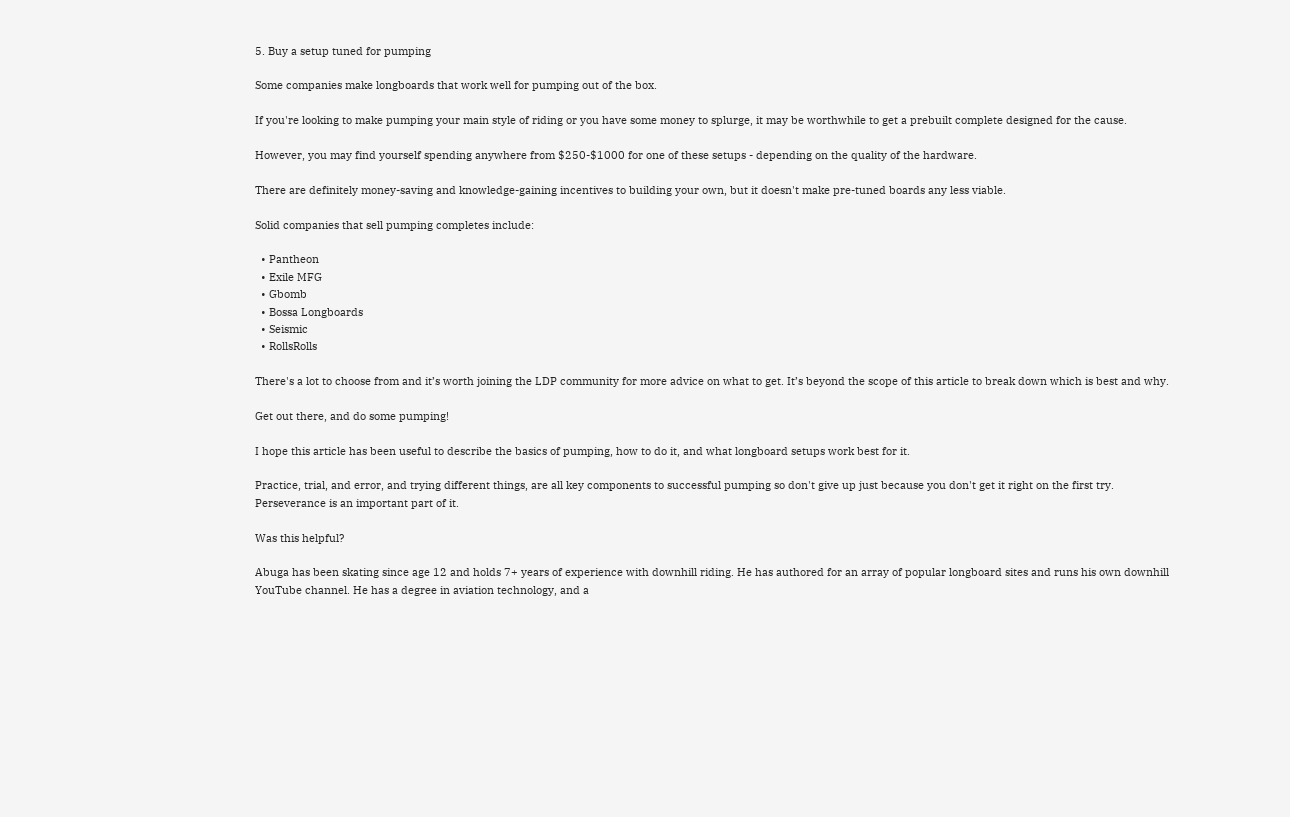5. Buy a setup tuned for pumping

Some companies make longboards that work well for pumping out of the box.

If you're looking to make pumping your main style of riding or you have some money to splurge, it may be worthwhile to get a prebuilt complete designed for the cause.

However, you may find yourself spending anywhere from $250-$1000 for one of these setups - depending on the quality of the hardware.

There are definitely money-saving and knowledge-gaining incentives to building your own, but it doesn't make pre-tuned boards any less viable.

Solid companies that sell pumping completes include:

  • Pantheon
  • Exile MFG
  • Gbomb
  • Bossa Longboards
  • Seismic
  • RollsRolls

There's a lot to choose from and it’s worth joining the LDP community for more advice on what to get. It’s beyond the scope of this article to break down which is best and why.

Get out there, and do some pumping!

I hope this article has been useful to describe the basics of pumping, how to do it, and what longboard setups work best for it.

Practice, trial, and error, and trying different things, are all key components to successful pumping so don't give up just because you don't get it right on the first try. Perseverance is an important part of it.

Was this helpful?

Abuga has been skating since age 12 and holds 7+ years of experience with downhill riding. He has authored for an array of popular longboard sites and runs his own downhill YouTube channel. He has a degree in aviation technology, and a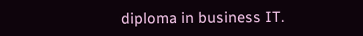diploma in business IT.